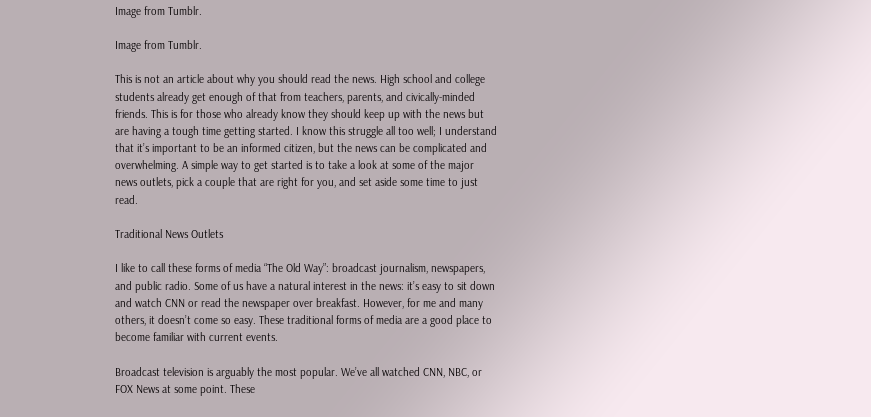Image from Tumblr.

Image from Tumblr.

This is not an article about why you should read the news. High school and college students already get enough of that from teachers, parents, and civically-minded friends. This is for those who already know they should keep up with the news but are having a tough time getting started. I know this struggle all too well; I understand that it’s important to be an informed citizen, but the news can be complicated and overwhelming. A simple way to get started is to take a look at some of the major news outlets, pick a couple that are right for you, and set aside some time to just read.

Traditional News Outlets

I like to call these forms of media “The Old Way”: broadcast journalism, newspapers, and public radio. Some of us have a natural interest in the news: it’s easy to sit down and watch CNN or read the newspaper over breakfast. However, for me and many others, it doesn’t come so easy. These traditional forms of media are a good place to become familiar with current events.

Broadcast television is arguably the most popular. We’ve all watched CNN, NBC, or FOX News at some point. These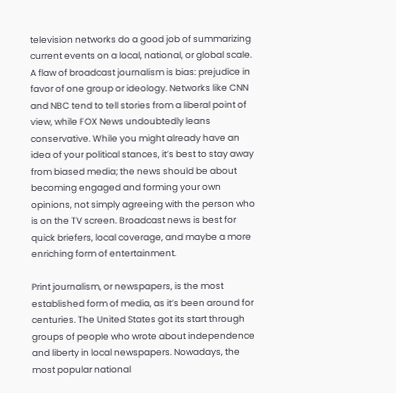television networks do a good job of summarizing current events on a local, national, or global scale. A flaw of broadcast journalism is bias: prejudice in favor of one group or ideology. Networks like CNN and NBC tend to tell stories from a liberal point of view, while FOX News undoubtedly leans conservative. While you might already have an idea of your political stances, it’s best to stay away from biased media; the news should be about becoming engaged and forming your own opinions, not simply agreeing with the person who is on the TV screen. Broadcast news is best for quick briefers, local coverage, and maybe a more enriching form of entertainment.

Print journalism, or newspapers, is the most established form of media, as it’s been around for centuries. The United States got its start through groups of people who wrote about independence and liberty in local newspapers. Nowadays, the most popular national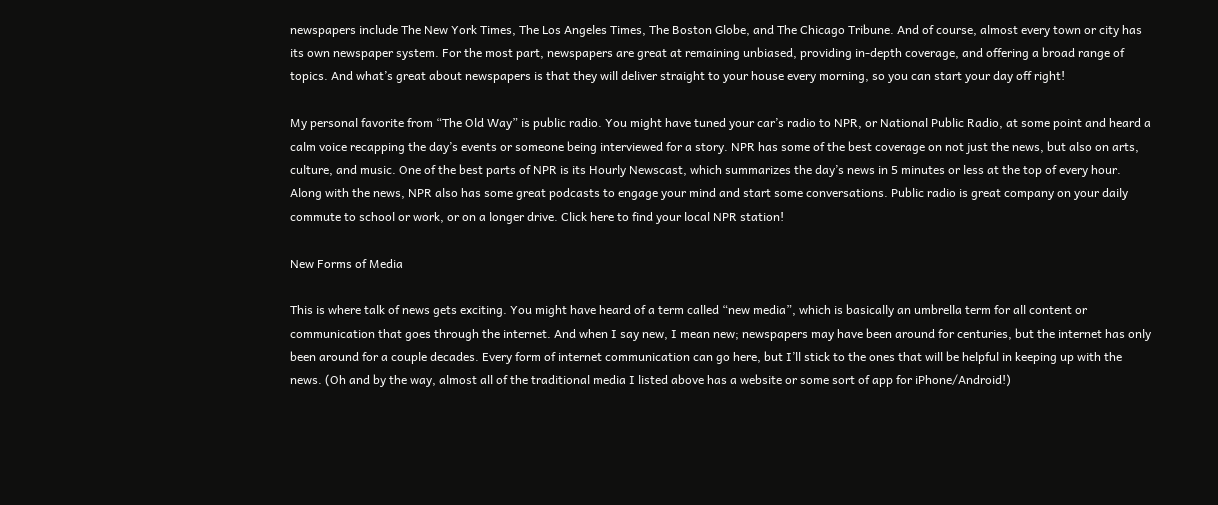newspapers include The New York Times, The Los Angeles Times, The Boston Globe, and The Chicago Tribune. And of course, almost every town or city has its own newspaper system. For the most part, newspapers are great at remaining unbiased, providing in-depth coverage, and offering a broad range of topics. And what’s great about newspapers is that they will deliver straight to your house every morning, so you can start your day off right!

My personal favorite from “The Old Way” is public radio. You might have tuned your car’s radio to NPR, or National Public Radio, at some point and heard a calm voice recapping the day’s events or someone being interviewed for a story. NPR has some of the best coverage on not just the news, but also on arts, culture, and music. One of the best parts of NPR is its Hourly Newscast, which summarizes the day’s news in 5 minutes or less at the top of every hour. Along with the news, NPR also has some great podcasts to engage your mind and start some conversations. Public radio is great company on your daily commute to school or work, or on a longer drive. Click here to find your local NPR station!

New Forms of Media

This is where talk of news gets exciting. You might have heard of a term called “new media”, which is basically an umbrella term for all content or communication that goes through the internet. And when I say new, I mean new; newspapers may have been around for centuries, but the internet has only been around for a couple decades. Every form of internet communication can go here, but I’ll stick to the ones that will be helpful in keeping up with the news. (Oh and by the way, almost all of the traditional media I listed above has a website or some sort of app for iPhone/Android!)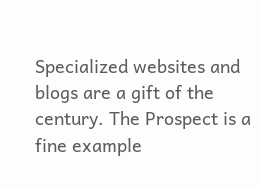Specialized websites and blogs are a gift of the century. The Prospect is a fine example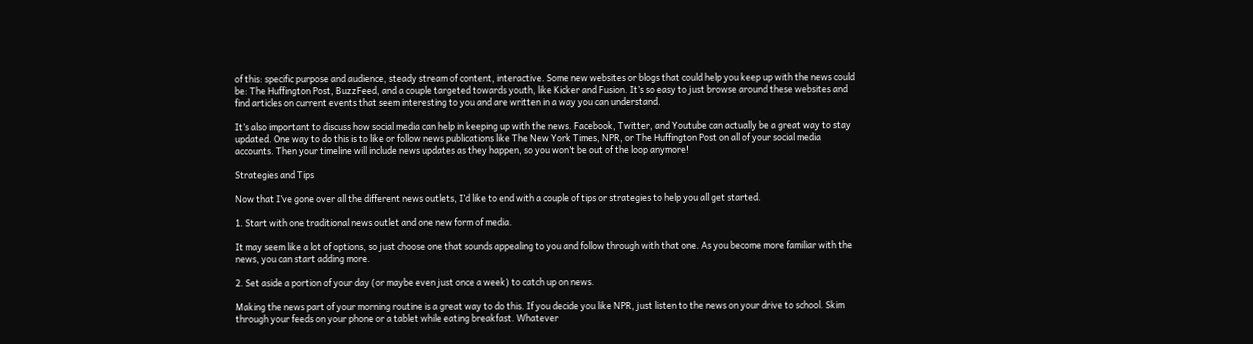of this: specific purpose and audience, steady stream of content, interactive. Some new websites or blogs that could help you keep up with the news could be: The Huffington Post, BuzzFeed, and a couple targeted towards youth, like Kicker and Fusion. It’s so easy to just browse around these websites and find articles on current events that seem interesting to you and are written in a way you can understand.

It’s also important to discuss how social media can help in keeping up with the news. Facebook, Twitter, and Youtube can actually be a great way to stay updated. One way to do this is to like or follow news publications like The New York Times, NPR, or The Huffington Post on all of your social media accounts. Then your timeline will include news updates as they happen, so you won’t be out of the loop anymore!

Strategies and Tips

Now that I’ve gone over all the different news outlets, I’d like to end with a couple of tips or strategies to help you all get started.

1. Start with one traditional news outlet and one new form of media.

It may seem like a lot of options, so just choose one that sounds appealing to you and follow through with that one. As you become more familiar with the news, you can start adding more.

2. Set aside a portion of your day (or maybe even just once a week) to catch up on news.

Making the news part of your morning routine is a great way to do this. If you decide you like NPR, just listen to the news on your drive to school. Skim through your feeds on your phone or a tablet while eating breakfast. Whatever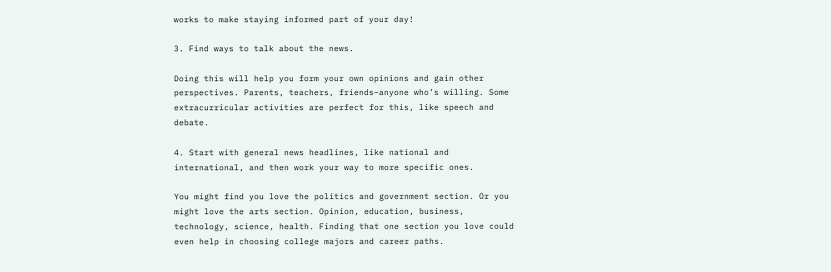works to make staying informed part of your day!

3. Find ways to talk about the news.

Doing this will help you form your own opinions and gain other perspectives. Parents, teachers, friends–anyone who’s willing. Some extracurricular activities are perfect for this, like speech and debate.

4. Start with general news headlines, like national and international, and then work your way to more specific ones.

You might find you love the politics and government section. Or you might love the arts section. Opinion, education, business, technology, science, health. Finding that one section you love could even help in choosing college majors and career paths.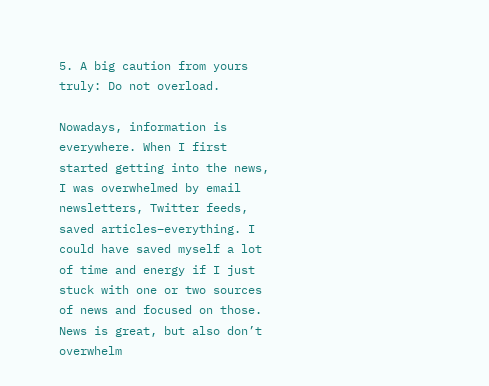5. A big caution from yours truly: Do not overload.

Nowadays, information is everywhere. When I first started getting into the news, I was overwhelmed by email newsletters, Twitter feeds, saved articles–everything. I could have saved myself a lot of time and energy if I just stuck with one or two sources of news and focused on those. News is great, but also don’t overwhelm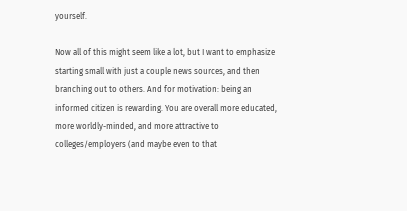yourself.

Now all of this might seem like a lot, but I want to emphasize starting small with just a couple news sources, and then branching out to others. And for motivation: being an informed citizen is rewarding. You are overall more educated, more worldly-minded, and more attractive to colleges/employers (and maybe even to that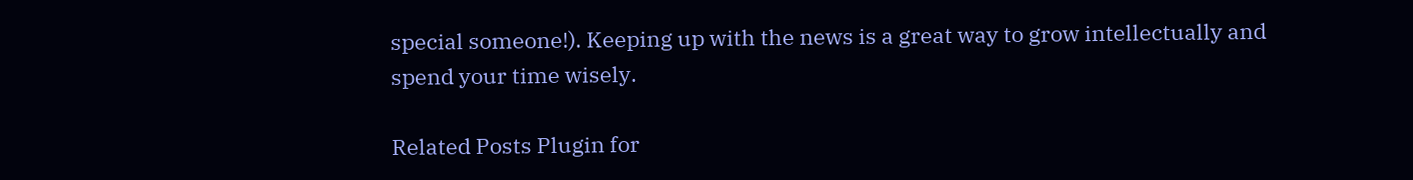special someone!). Keeping up with the news is a great way to grow intellectually and spend your time wisely.

Related Posts Plugin for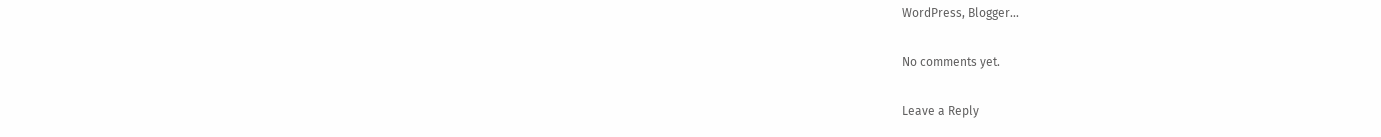WordPress, Blogger...

No comments yet.

Leave a Reply